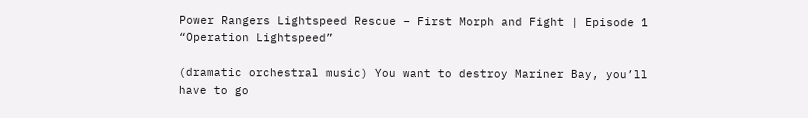Power Rangers Lightspeed Rescue – First Morph and Fight | Episode 1 “Operation Lightspeed”

(dramatic orchestral music) You want to destroy Mariner Bay, you’ll have to go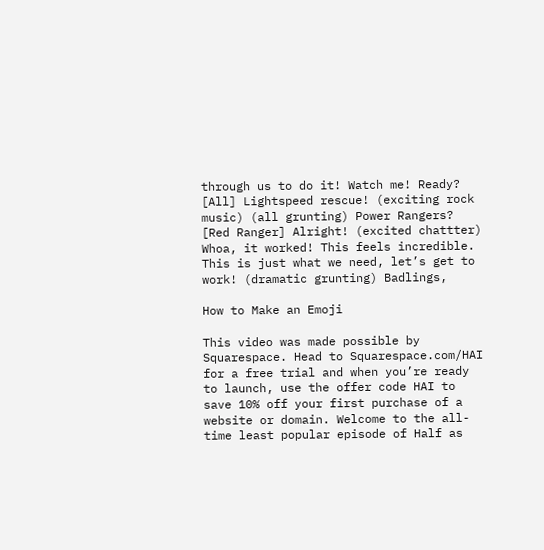through us to do it! Watch me! Ready? [All] Lightspeed rescue! (exciting rock music) (all grunting) Power Rangers? [Red Ranger] Alright! (excited chattter) Whoa, it worked! This feels incredible. This is just what we need, let’s get to work! (dramatic grunting) Badlings,

How to Make an Emoji

This video was made possible by Squarespace. Head to Squarespace.com/HAI for a free trial and when you’re ready to launch, use the offer code HAI to save 10% off your first purchase of a website or domain. Welcome to the all-time least popular episode of Half as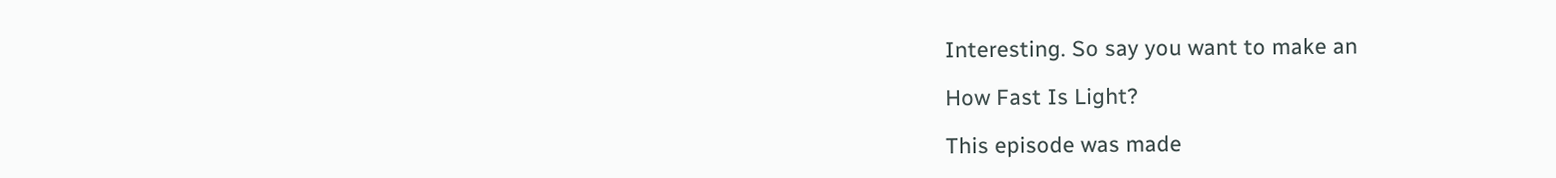Interesting. So say you want to make an

How Fast Is Light?

This episode was made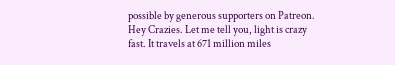possible by generous supporters on Patreon. Hey Crazies. Let me tell you, light is crazy fast. It travels at 671 million miles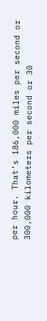per hour. That’s 186,000 miles per second or 300,000 kilometers per second or 30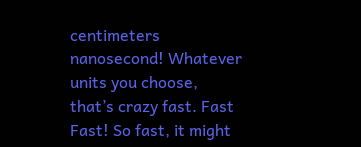centimeters nanosecond! Whatever units you choose, that’s crazy fast. Fast Fast! So fast, it might